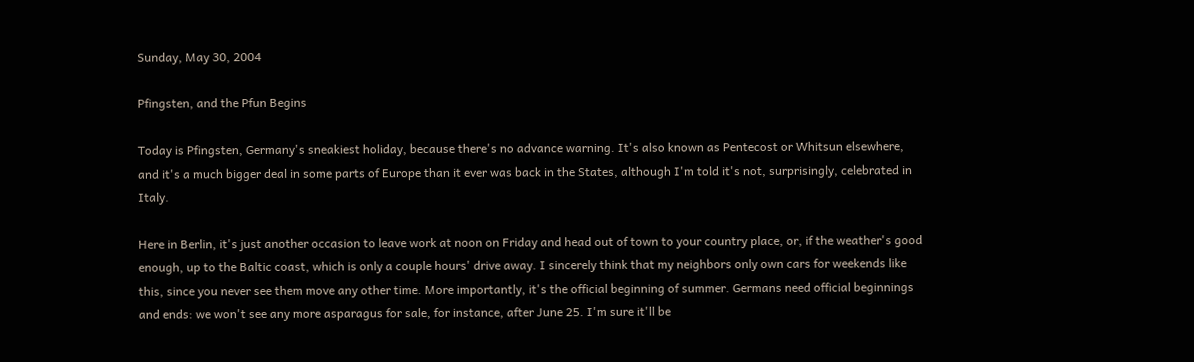Sunday, May 30, 2004

Pfingsten, and the Pfun Begins

Today is Pfingsten, Germany's sneakiest holiday, because there's no advance warning. It's also known as Pentecost or Whitsun elsewhere, and it's a much bigger deal in some parts of Europe than it ever was back in the States, although I'm told it's not, surprisingly, celebrated in Italy.

Here in Berlin, it's just another occasion to leave work at noon on Friday and head out of town to your country place, or, if the weather's good enough, up to the Baltic coast, which is only a couple hours' drive away. I sincerely think that my neighbors only own cars for weekends like this, since you never see them move any other time. More importantly, it's the official beginning of summer. Germans need official beginnings and ends: we won't see any more asparagus for sale, for instance, after June 25. I'm sure it'll be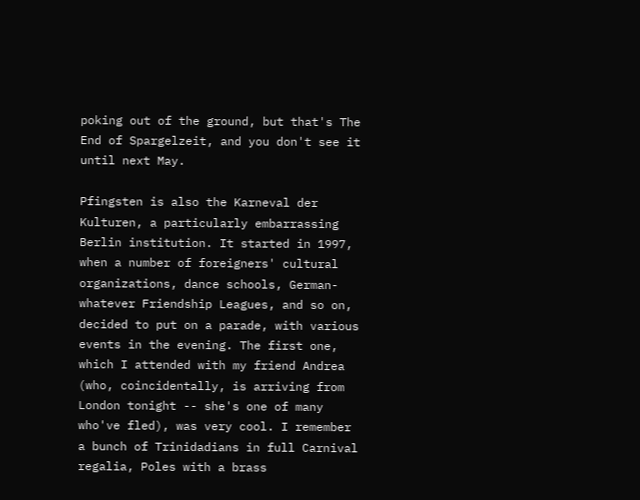poking out of the ground, but that's The End of Spargelzeit, and you don't see it until next May.

Pfingsten is also the Karneval der Kulturen, a particularly embarrassing Berlin institution. It started in 1997, when a number of foreigners' cultural organizations, dance schools, German-whatever Friendship Leagues, and so on, decided to put on a parade, with various events in the evening. The first one, which I attended with my friend Andrea (who, coincidentally, is arriving from London tonight -- she's one of many who've fled), was very cool. I remember a bunch of Trinidadians in full Carnival regalia, Poles with a brass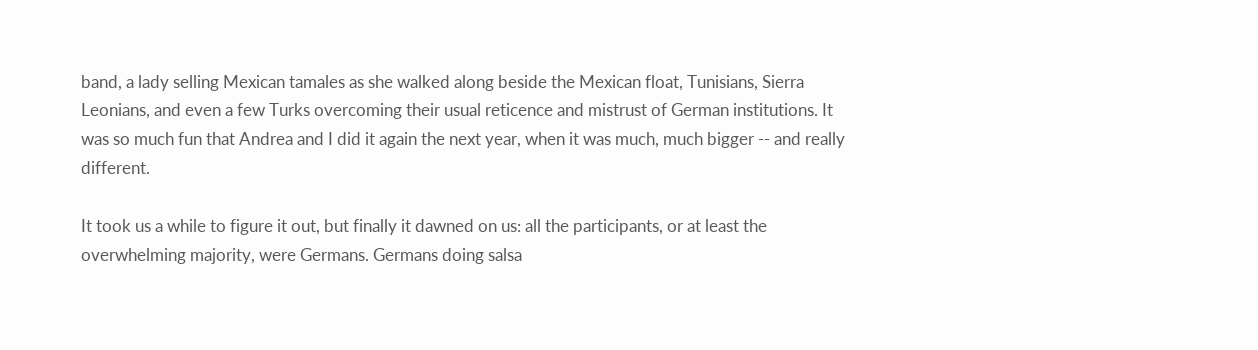band, a lady selling Mexican tamales as she walked along beside the Mexican float, Tunisians, Sierra Leonians, and even a few Turks overcoming their usual reticence and mistrust of German institutions. It was so much fun that Andrea and I did it again the next year, when it was much, much bigger -- and really different.

It took us a while to figure it out, but finally it dawned on us: all the participants, or at least the overwhelming majority, were Germans. Germans doing salsa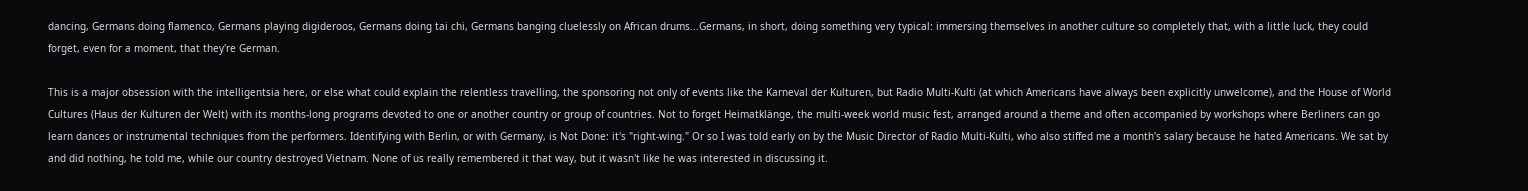dancing, Germans doing flamenco, Germans playing digideroos, Germans doing tai chi, Germans banging cluelessly on African drums...Germans, in short, doing something very typical: immersing themselves in another culture so completely that, with a little luck, they could forget, even for a moment, that they're German.

This is a major obsession with the intelligentsia here, or else what could explain the relentless travelling, the sponsoring not only of events like the Karneval der Kulturen, but Radio Multi-Kulti (at which Americans have always been explicitly unwelcome), and the House of World Cultures (Haus der Kulturen der Welt) with its months-long programs devoted to one or another country or group of countries. Not to forget Heimatklänge, the multi-week world music fest, arranged around a theme and often accompanied by workshops where Berliners can go learn dances or instrumental techniques from the performers. Identifying with Berlin, or with Germany, is Not Done: it's "right-wing." Or so I was told early on by the Music Director of Radio Multi-Kulti, who also stiffed me a month's salary because he hated Americans. We sat by and did nothing, he told me, while our country destroyed Vietnam. None of us really remembered it that way, but it wasn't like he was interested in discussing it.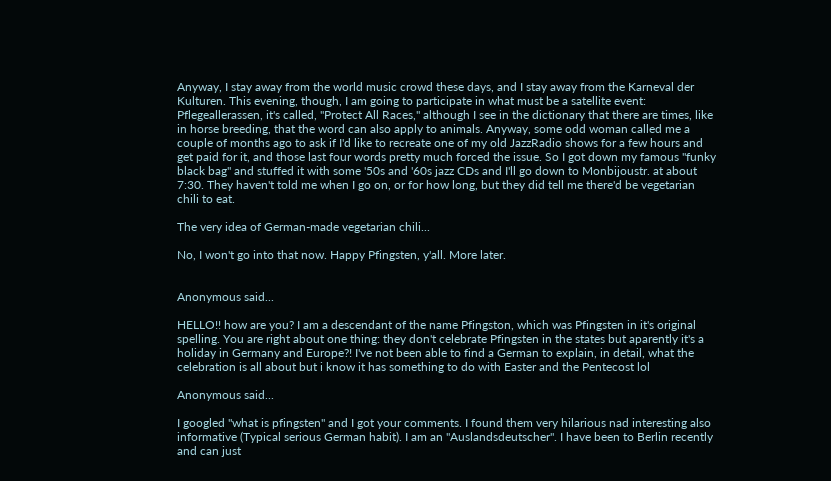Anyway, I stay away from the world music crowd these days, and I stay away from the Karneval der Kulturen. This evening, though, I am going to participate in what must be a satellite event: Pflegeallerassen, it's called, "Protect All Races," although I see in the dictionary that there are times, like in horse breeding, that the word can also apply to animals. Anyway, some odd woman called me a couple of months ago to ask if I'd like to recreate one of my old JazzRadio shows for a few hours and get paid for it, and those last four words pretty much forced the issue. So I got down my famous "funky black bag" and stuffed it with some '50s and '60s jazz CDs and I'll go down to Monbijoustr. at about 7:30. They haven't told me when I go on, or for how long, but they did tell me there'd be vegetarian chili to eat.

The very idea of German-made vegetarian chili...

No, I won't go into that now. Happy Pfingsten, y'all. More later.


Anonymous said...

HELLO!! how are you? I am a descendant of the name Pfingston, which was Pfingsten in it's original spelling. You are right about one thing: they don't celebrate Pfingsten in the states but aparently it's a holiday in Germany and Europe?! I've not been able to find a German to explain, in detail, what the celebration is all about but i know it has something to do with Easter and the Pentecost lol

Anonymous said...

I googled "what is pfingsten" and I got your comments. I found them very hilarious nad interesting also informative (Typical serious German habit). I am an "Auslandsdeutscher". I have been to Berlin recently and can just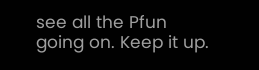see all the Pfun going on. Keep it up.